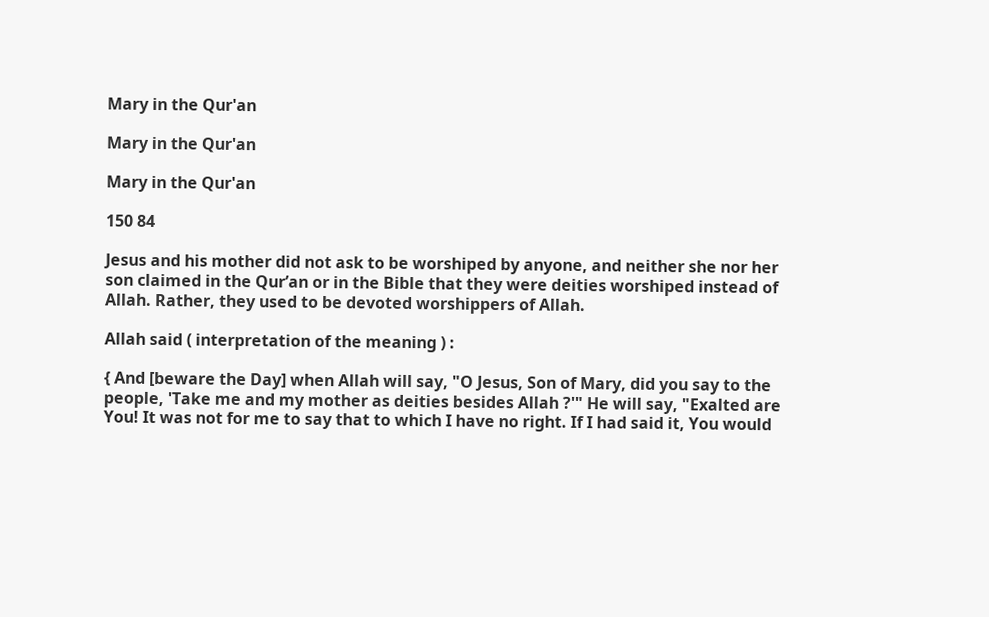Mary in the Qur'an

Mary in the Qur'an

Mary in the Qur'an

150 84

Jesus and his mother did not ask to be worshiped by anyone, and neither she nor her son claimed in the Qur’an or in the Bible that they were deities worshiped instead of Allah. Rather, they used to be devoted worshippers of Allah.

Allah said ( interpretation of the meaning ) :

{ And [beware the Day] when Allah will say, "O Jesus, Son of Mary, did you say to the people, 'Take me and my mother as deities besides Allah ?'" He will say, "Exalted are You! It was not for me to say that to which I have no right. If I had said it, You would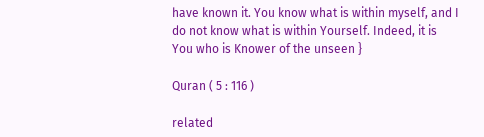have known it. You know what is within myself, and I do not know what is within Yourself. Indeed, it is You who is Knower of the unseen }

Quran ( 5 : 116 )

related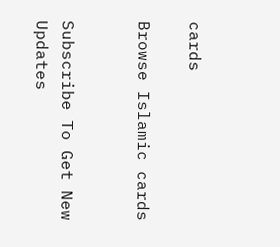cards

Browse Islamic cards


Subscribe To Get New Updates